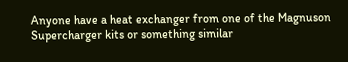Anyone have a heat exchanger from one of the Magnuson Supercharger kits or something similar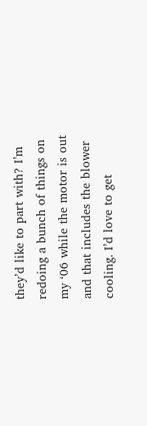they’d like to part with? I’m redoing a bunch of things on my ‘06 while the motor is out and that includes the blower cooling. I’d love to get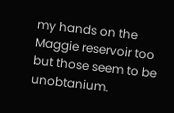my hands on the Maggie reservoir too but those seem to be unobtanium.